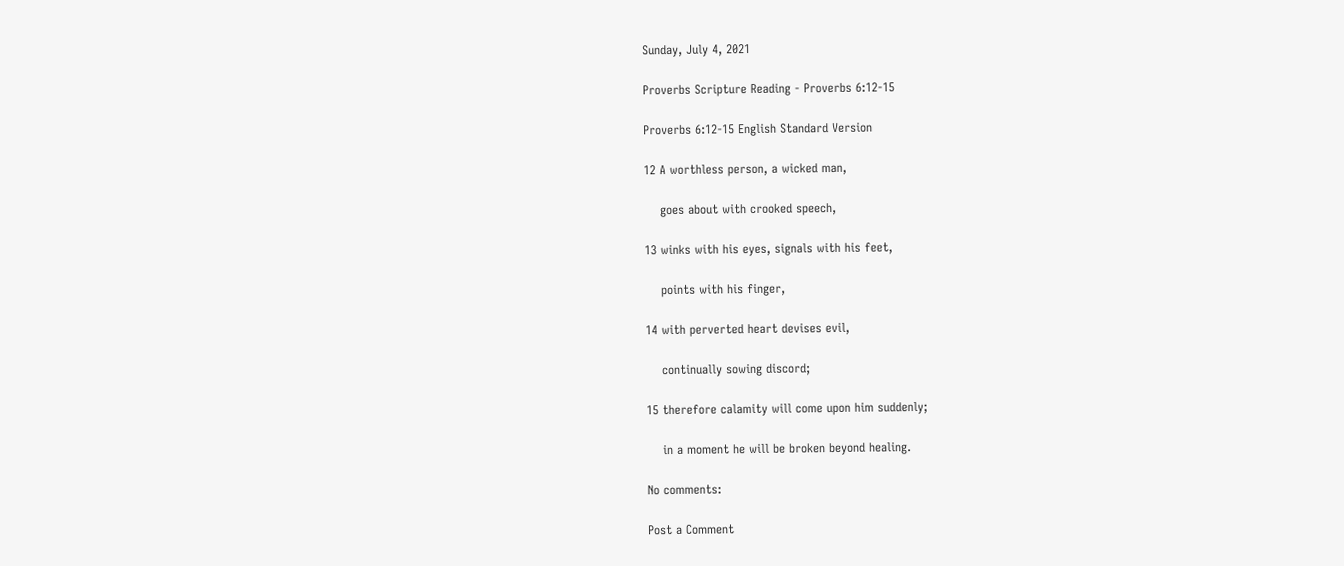Sunday, July 4, 2021

Proverbs Scripture Reading - Proverbs 6:12-15

Proverbs 6:12-15 English Standard Version

12 A worthless person, a wicked man,

    goes about with crooked speech,

13 winks with his eyes, signals with his feet,

    points with his finger,

14 with perverted heart devises evil,

    continually sowing discord;

15 therefore calamity will come upon him suddenly;

    in a moment he will be broken beyond healing.

No comments:

Post a Comment